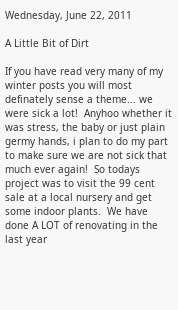Wednesday, June 22, 2011

A Little Bit of Dirt

If you have read very many of my winter posts you will most definately sense a theme... we were sick a lot!  Anyhoo whether it was stress, the baby or just plain germy hands, i plan to do my part to make sure we are not sick that much ever again!  So todays project was to visit the 99 cent sale at a local nursery and get some indoor plants.  We have done A LOT of renovating in the last year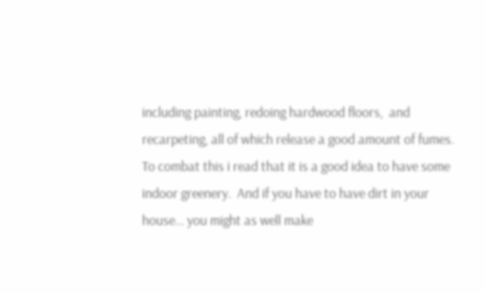including painting, redoing hardwood floors,  and recarpeting, all of which release a good amount of fumes.  To combat this i read that it is a good idea to have some indoor greenery.  And if you have to have dirt in your house... you might as well make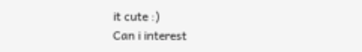it cute :)
Can i interest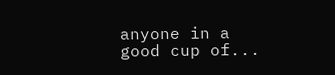anyone in a good cup of...